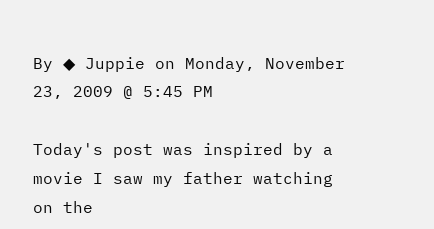By ◆ Juppie on Monday, November 23, 2009 @ 5:45 PM

Today's post was inspired by a movie I saw my father watching on the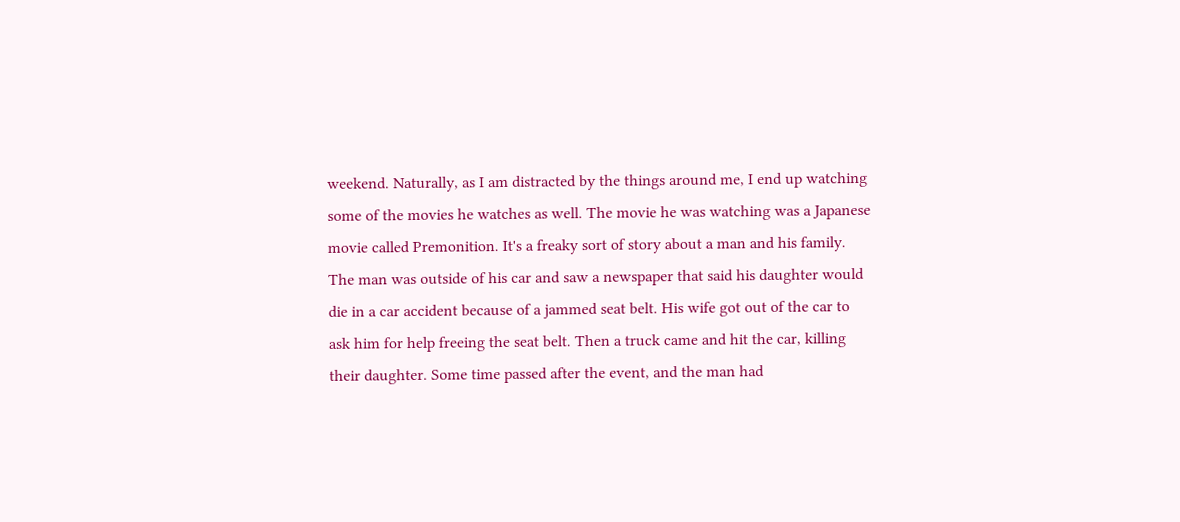weekend. Naturally, as I am distracted by the things around me, I end up watching some of the movies he watches as well. The movie he was watching was a Japanese movie called Premonition. It's a freaky sort of story about a man and his family. The man was outside of his car and saw a newspaper that said his daughter would die in a car accident because of a jammed seat belt. His wife got out of the car to ask him for help freeing the seat belt. Then a truck came and hit the car, killing their daughter. Some time passed after the event, and the man had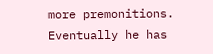more premonitions. Eventually he has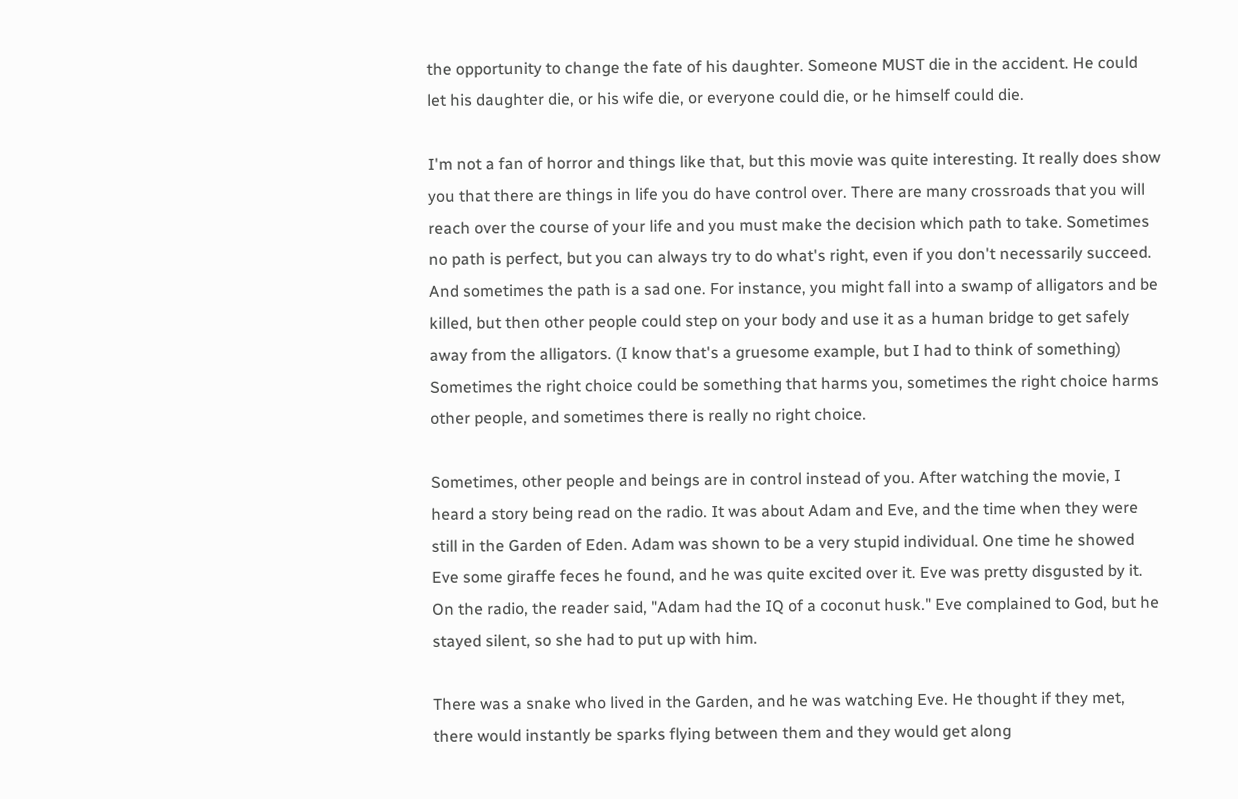the opportunity to change the fate of his daughter. Someone MUST die in the accident. He could let his daughter die, or his wife die, or everyone could die, or he himself could die.

I'm not a fan of horror and things like that, but this movie was quite interesting. It really does show you that there are things in life you do have control over. There are many crossroads that you will reach over the course of your life and you must make the decision which path to take. Sometimes no path is perfect, but you can always try to do what's right, even if you don't necessarily succeed. And sometimes the path is a sad one. For instance, you might fall into a swamp of alligators and be killed, but then other people could step on your body and use it as a human bridge to get safely away from the alligators. (I know that's a gruesome example, but I had to think of something) Sometimes the right choice could be something that harms you, sometimes the right choice harms other people, and sometimes there is really no right choice.

Sometimes, other people and beings are in control instead of you. After watching the movie, I heard a story being read on the radio. It was about Adam and Eve, and the time when they were still in the Garden of Eden. Adam was shown to be a very stupid individual. One time he showed Eve some giraffe feces he found, and he was quite excited over it. Eve was pretty disgusted by it. On the radio, the reader said, "Adam had the IQ of a coconut husk." Eve complained to God, but he stayed silent, so she had to put up with him.

There was a snake who lived in the Garden, and he was watching Eve. He thought if they met, there would instantly be sparks flying between them and they would get along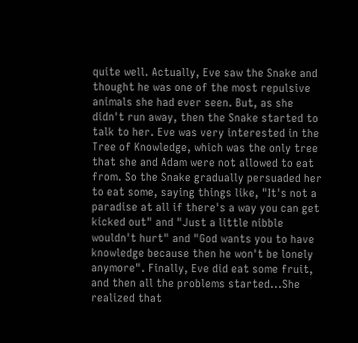quite well. Actually, Eve saw the Snake and thought he was one of the most repulsive animals she had ever seen. But, as she didn't run away, then the Snake started to talk to her. Eve was very interested in the Tree of Knowledge, which was the only tree that she and Adam were not allowed to eat from. So the Snake gradually persuaded her to eat some, saying things like, "It's not a paradise at all if there's a way you can get kicked out" and "Just a little nibble wouldn't hurt" and "God wants you to have knowledge because then he won't be lonely anymore". Finally, Eve did eat some fruit, and then all the problems started...She realized that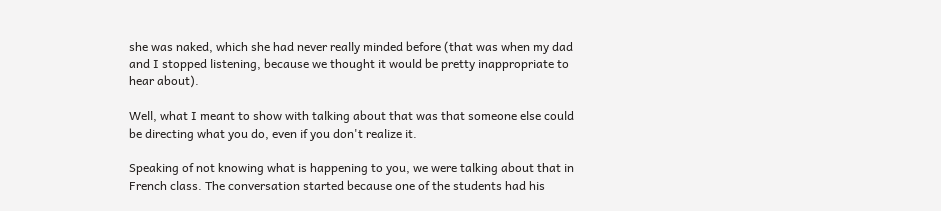she was naked, which she had never really minded before (that was when my dad and I stopped listening, because we thought it would be pretty inappropriate to hear about).

Well, what I meant to show with talking about that was that someone else could be directing what you do, even if you don't realize it.

Speaking of not knowing what is happening to you, we were talking about that in French class. The conversation started because one of the students had his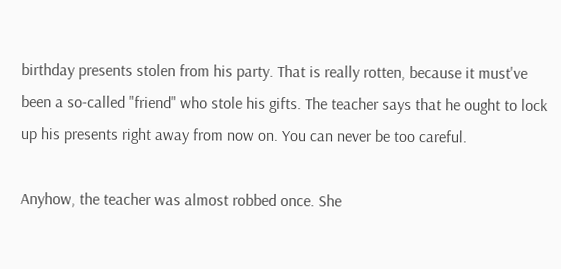birthday presents stolen from his party. That is really rotten, because it must've been a so-called "friend" who stole his gifts. The teacher says that he ought to lock up his presents right away from now on. You can never be too careful.

Anyhow, the teacher was almost robbed once. She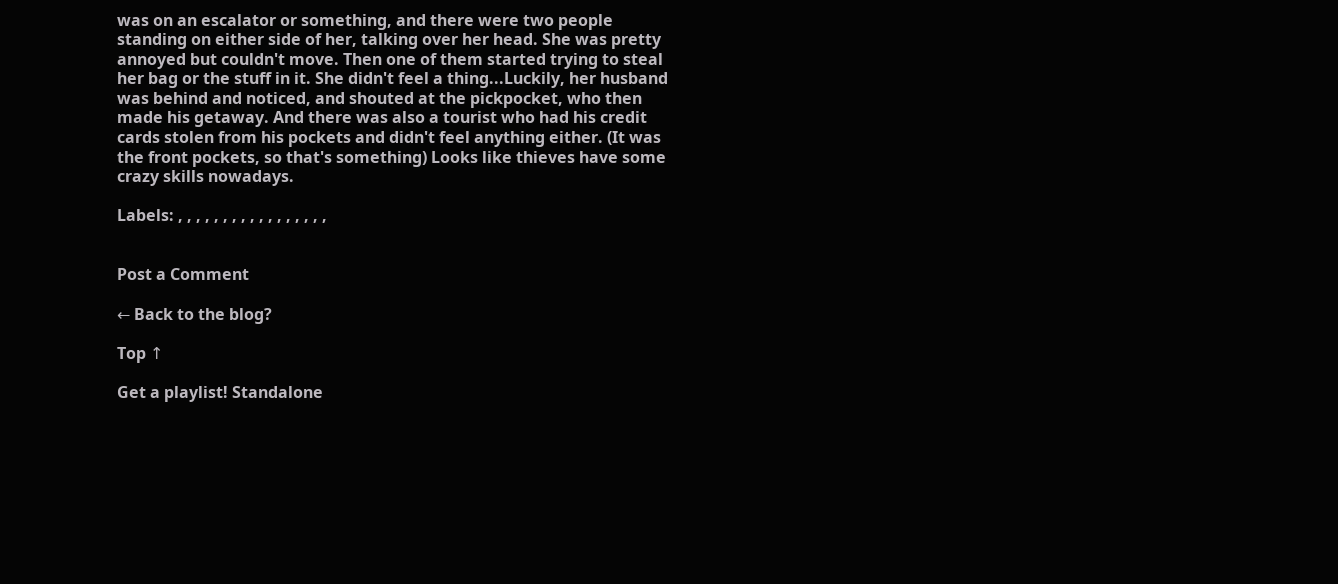was on an escalator or something, and there were two people standing on either side of her, talking over her head. She was pretty annoyed but couldn't move. Then one of them started trying to steal her bag or the stuff in it. She didn't feel a thing...Luckily, her husband was behind and noticed, and shouted at the pickpocket, who then made his getaway. And there was also a tourist who had his credit cards stolen from his pockets and didn't feel anything either. (It was the front pockets, so that's something) Looks like thieves have some crazy skills nowadays.

Labels: , , , , , , , , , , , , , , , , ,


Post a Comment

← Back to the blog?

Top ↑

Get a playlist! Standalone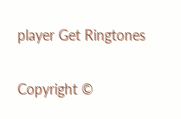player Get Ringtones

Copyright ©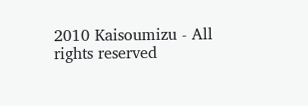2010 Kaisoumizu - All rights reserved